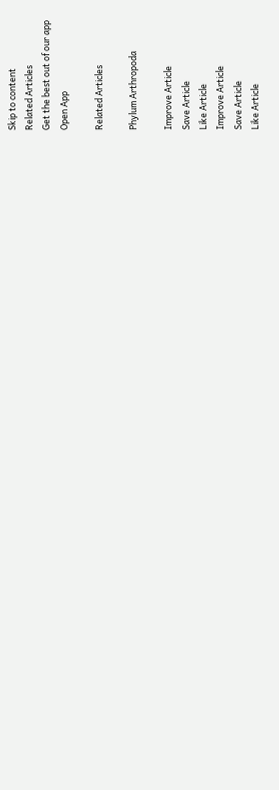Skip to content
Related Articles
Get the best out of our app
Open App

Related Articles

Phylum Arthropoda

Improve Article
Save Article
Like Article
Improve Article
Save Article
Like Article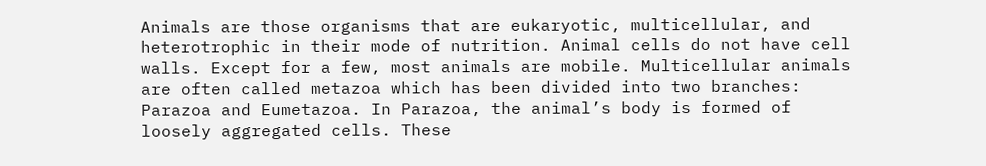Animals are those organisms that are eukaryotic, multicellular, and heterotrophic in their mode of nutrition. Animal cells do not have cell walls. Except for a few, most animals are mobile. Multicellular animals are often called metazoa which has been divided into two branches: Parazoa and Eumetazoa. In Parazoa, the animal’s body is formed of loosely aggregated cells. These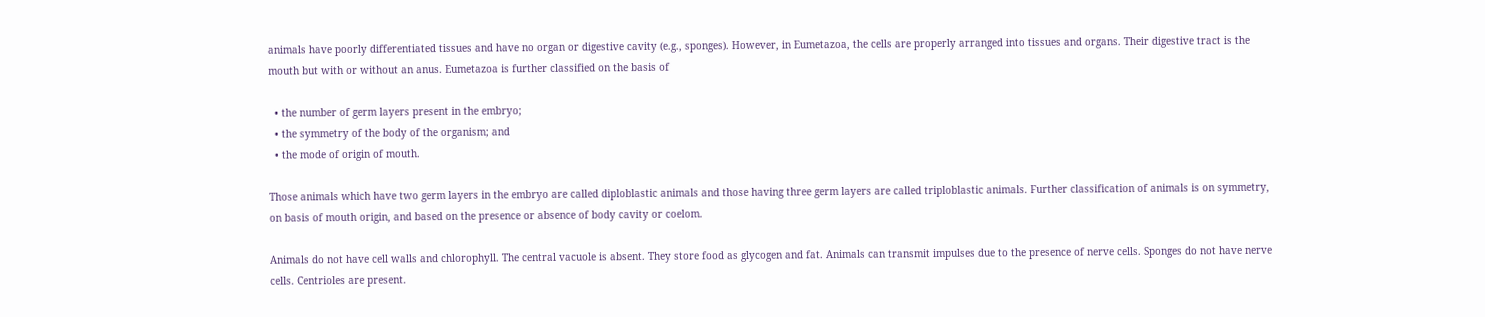animals have poorly differentiated tissues and have no organ or digestive cavity (e.g., sponges). However, in Eumetazoa, the cells are properly arranged into tissues and organs. Their digestive tract is the mouth but with or without an anus. Eumetazoa is further classified on the basis of

  • the number of germ layers present in the embryo;
  • the symmetry of the body of the organism; and
  • the mode of origin of mouth.

Those animals which have two germ layers in the embryo are called diploblastic animals and those having three germ layers are called triploblastic animals. Further classification of animals is on symmetry, on basis of mouth origin, and based on the presence or absence of body cavity or coelom.

Animals do not have cell walls and chlorophyll. The central vacuole is absent. They store food as glycogen and fat. Animals can transmit impulses due to the presence of nerve cells. Sponges do not have nerve cells. Centrioles are present.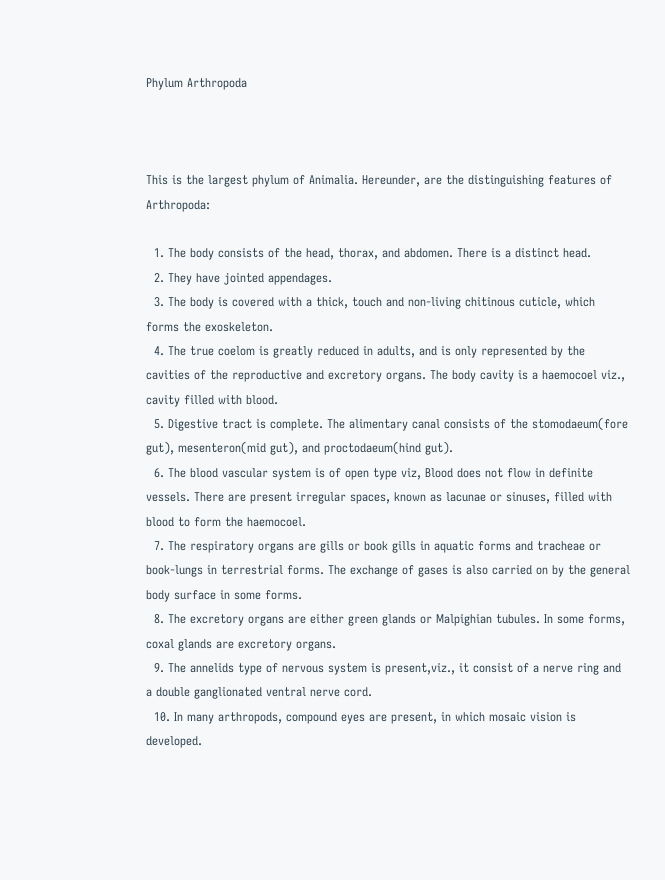Phylum Arthropoda



This is the largest phylum of Animalia. Hereunder, are the distinguishing features of Arthropoda:

  1. The body consists of the head, thorax, and abdomen. There is a distinct head.
  2. They have jointed appendages.
  3. The body is covered with a thick, touch and non-living chitinous cuticle, which forms the exoskeleton.
  4. The true coelom is greatly reduced in adults, and is only represented by the cavities of the reproductive and excretory organs. The body cavity is a haemocoel viz., cavity filled with blood.
  5. Digestive tract is complete. The alimentary canal consists of the stomodaeum(fore gut), mesenteron(mid gut), and proctodaeum(hind gut).
  6. The blood vascular system is of open type viz, Blood does not flow in definite vessels. There are present irregular spaces, known as lacunae or sinuses, filled with blood to form the haemocoel.
  7. The respiratory organs are gills or book gills in aquatic forms and tracheae or book-lungs in terrestrial forms. The exchange of gases is also carried on by the general body surface in some forms.
  8. The excretory organs are either green glands or Malpighian tubules. In some forms, coxal glands are excretory organs.
  9. The annelids type of nervous system is present,viz., it consist of a nerve ring and a double ganglionated ventral nerve cord.
  10. In many arthropods, compound eyes are present, in which mosaic vision is developed.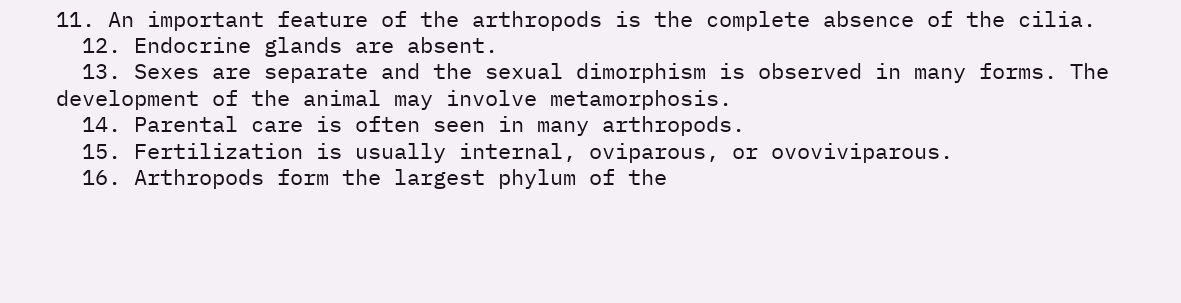11. An important feature of the arthropods is the complete absence of the cilia.
  12. Endocrine glands are absent.
  13. Sexes are separate and the sexual dimorphism is observed in many forms. The development of the animal may involve metamorphosis.
  14. Parental care is often seen in many arthropods.
  15. Fertilization is usually internal, oviparous, or ovoviviparous.
  16. Arthropods form the largest phylum of the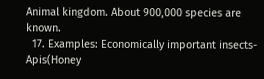Animal kingdom. About 900,000 species are known.
  17. Examples: Economically important insects- Apis(Honey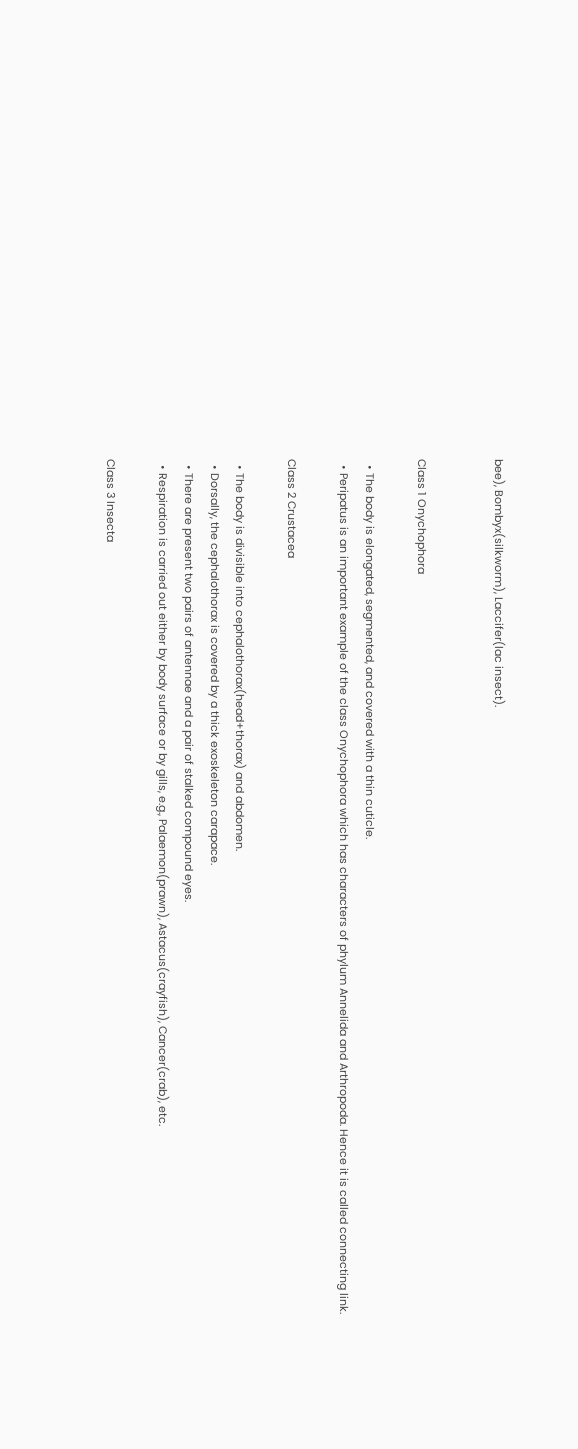bee), Bombyx(silkworm), Laccifer(lac insect).


Class 1 Onychophora

  • The body is elongated, segmented, and covered with a thin cuticle.
  • Peripatus is an important example of the class Onychophora which has characters of phylum Annelida and Arthropoda. Hence it is called connecting link.

Class 2 Crustacea

  • The body is divisible into cephalothorax(head+thorax) and abdomen.
  • Dorsally, the cephalothorax is covered by a thick exoskeleton carapace.
  • There are present two pairs of antennae and a pair of stalked compound eyes.
  • Respiration is carried out either by body surface or by gills, e.g., Palaemon(prawn), Astacus(crayfish), Cancer(crab), etc.

Class 3 Insecta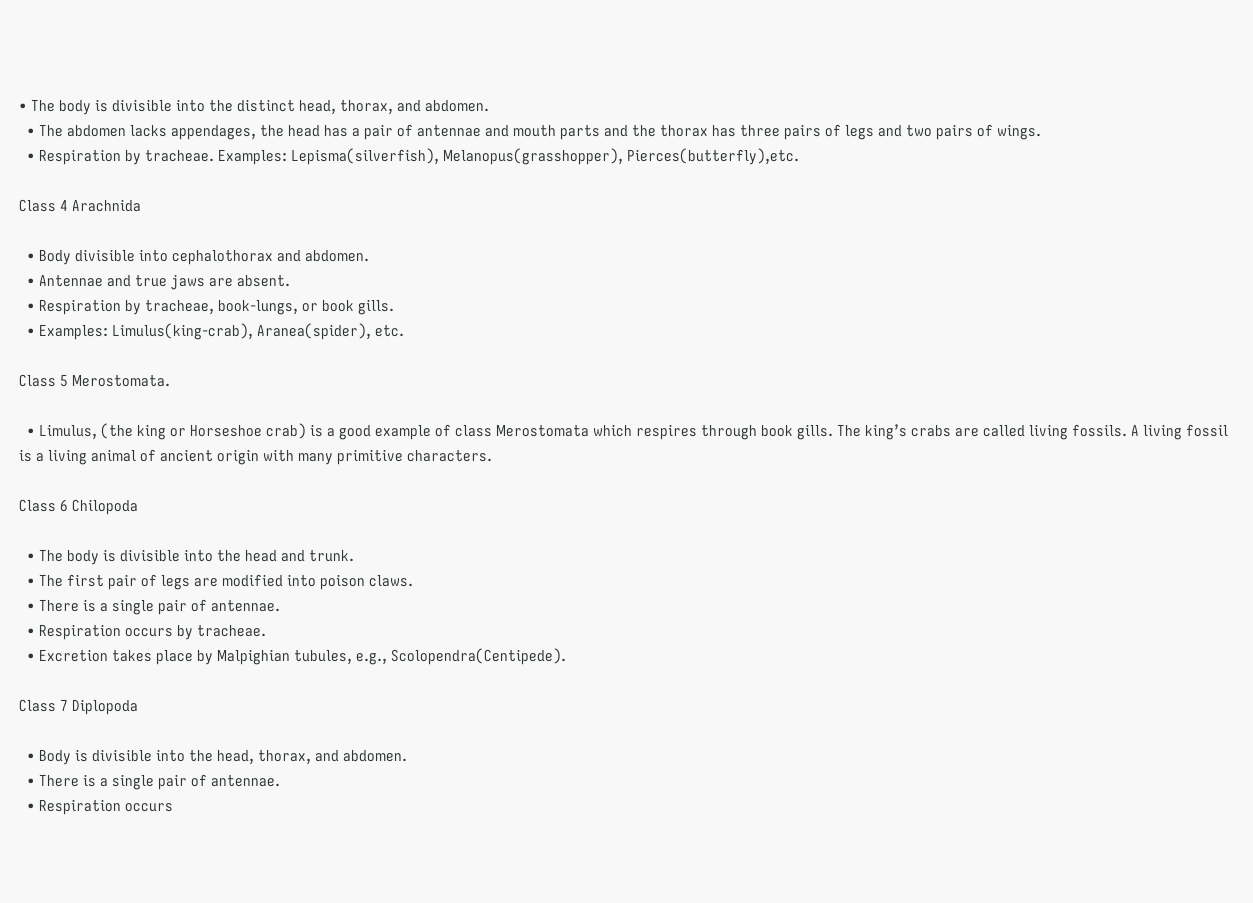• The body is divisible into the distinct head, thorax, and abdomen.
  • The abdomen lacks appendages, the head has a pair of antennae and mouth parts and the thorax has three pairs of legs and two pairs of wings.
  • Respiration by tracheae. Examples: Lepisma(silverfish), Melanopus(grasshopper), Pierces(butterfly),etc.

Class 4 Arachnida

  • Body divisible into cephalothorax and abdomen.
  • Antennae and true jaws are absent.
  • Respiration by tracheae, book-lungs, or book gills.
  • Examples: Limulus(king-crab), Aranea(spider), etc.

Class 5 Merostomata.

  • Limulus, (the king or Horseshoe crab) is a good example of class Merostomata which respires through book gills. The king’s crabs are called living fossils. A living fossil is a living animal of ancient origin with many primitive characters.

Class 6 Chilopoda

  • The body is divisible into the head and trunk.
  • The first pair of legs are modified into poison claws.
  • There is a single pair of antennae.
  • Respiration occurs by tracheae.
  • Excretion takes place by Malpighian tubules, e.g., Scolopendra(Centipede).

Class 7 Diplopoda

  • Body is divisible into the head, thorax, and abdomen.
  • There is a single pair of antennae.
  • Respiration occurs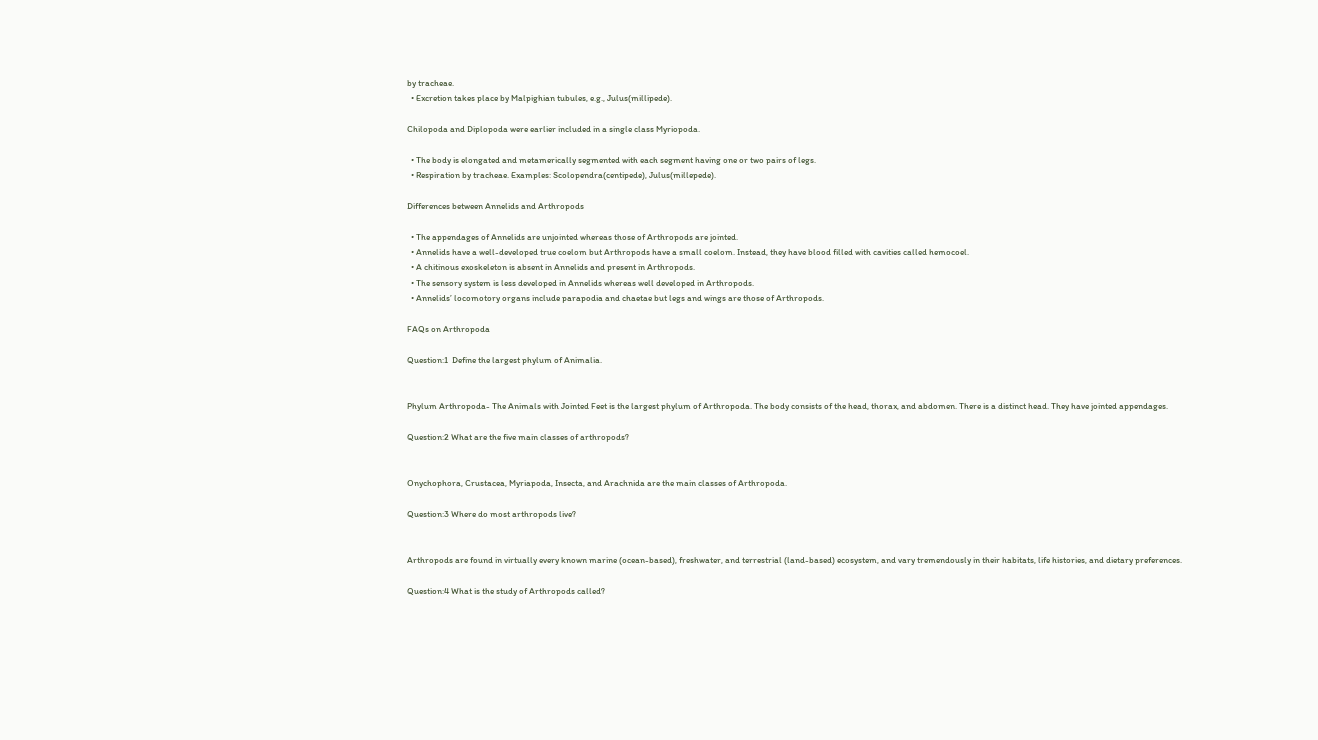by tracheae.
  • Excretion takes place by Malpighian tubules, e.g., Julus(millipede).

Chilopoda and Diplopoda were earlier included in a single class Myriopoda.

  • The body is elongated and metamerically segmented with each segment having one or two pairs of legs.
  • Respiration by tracheae. Examples: Scolopendra(centipede), Julus(millepede).

Differences between Annelids and Arthropods

  • The appendages of Annelids are unjointed whereas those of Arthropods are jointed.
  • Annelids have a well-developed true coelom but Arthropods have a small coelom. Instead, they have blood filled with cavities called hemocoel.
  • A chitinous exoskeleton is absent in Annelids and present in Arthropods.
  • The sensory system is less developed in Annelids whereas well developed in Arthropods.
  • Annelids’ locomotory organs include parapodia and chaetae but legs and wings are those of Arthropods.

FAQs on Arthropoda

Question:1  Define the largest phylum of Animalia.


Phylum Arthropoda- The Animals with Jointed Feet is the largest phylum of Arthropoda. The body consists of the head, thorax, and abdomen. There is a distinct head. They have jointed appendages.

Question:2 What are the five main classes of arthropods?


Onychophora, Crustacea, Myriapoda, Insecta, and Arachnida are the main classes of Arthropoda.

Question:3 Where do most arthropods live?


Arthropods are found in virtually every known marine (ocean-based), freshwater, and terrestrial (land-based) ecosystem, and vary tremendously in their habitats, life histories, and dietary preferences.

Question:4 What is the study of Arthropods called?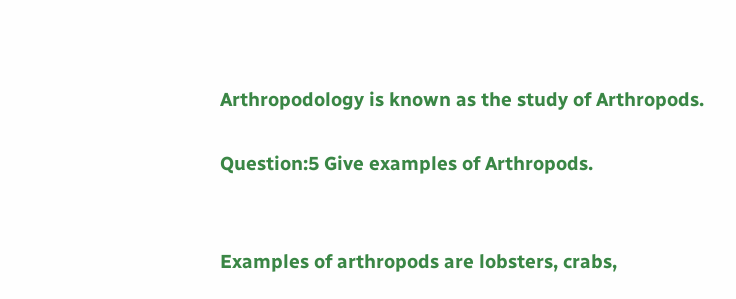Arthropodology is known as the study of Arthropods.

Question:5 Give examples of Arthropods.


Examples of arthropods are lobsters, crabs,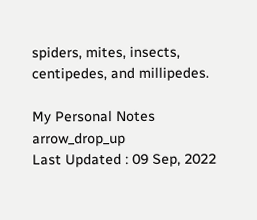spiders, mites, insects, centipedes, and millipedes.

My Personal Notes arrow_drop_up
Last Updated : 09 Sep, 2022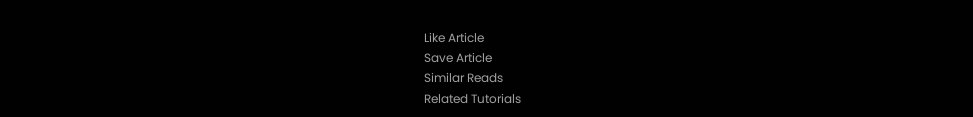Like Article
Save Article
Similar Reads
Related Tutorials